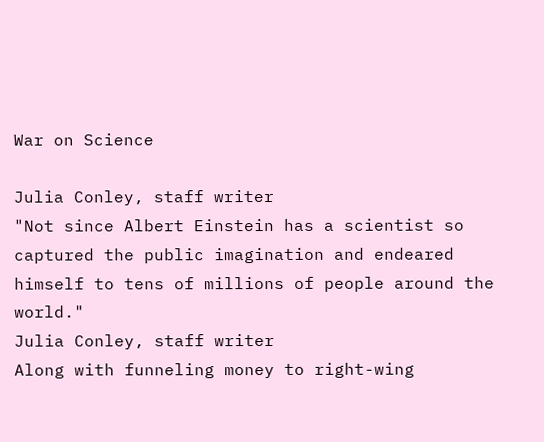War on Science

Julia Conley, staff writer
"Not since Albert Einstein has a scientist so captured the public imagination and endeared himself to tens of millions of people around the world."
Julia Conley, staff writer
Along with funneling money to right-wing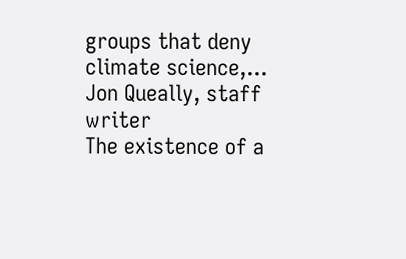groups that deny climate science,...
Jon Queally, staff writer
The existence of a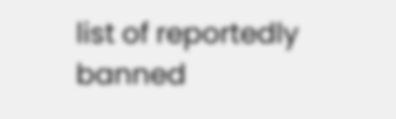list of reportedly banned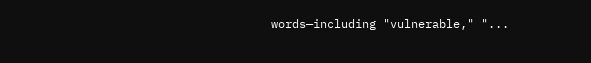words—including "vulnerable," "...